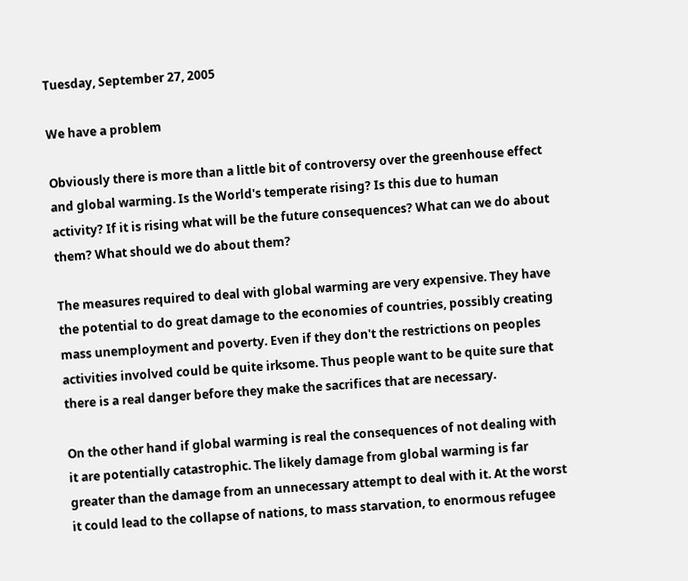Tuesday, September 27, 2005

We have a problem

Obviously there is more than a little bit of controversy over the greenhouse effect and global warming. Is the World's temperate rising? Is this due to human activity? If it is rising what will be the future consequences? What can we do about them? What should we do about them?

The measures required to deal with global warming are very expensive. They have the potential to do great damage to the economies of countries, possibly creating mass unemployment and poverty. Even if they don't the restrictions on peoples activities involved could be quite irksome. Thus people want to be quite sure that there is a real danger before they make the sacrifices that are necessary.

On the other hand if global warming is real the consequences of not dealing with it are potentially catastrophic. The likely damage from global warming is far greater than the damage from an unnecessary attempt to deal with it. At the worst it could lead to the collapse of nations, to mass starvation, to enormous refugee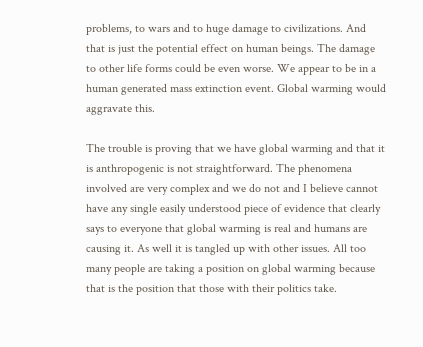problems, to wars and to huge damage to civilizations. And that is just the potential effect on human beings. The damage to other life forms could be even worse. We appear to be in a human generated mass extinction event. Global warming would aggravate this.

The trouble is proving that we have global warming and that it is anthropogenic is not straightforward. The phenomena involved are very complex and we do not and I believe cannot have any single easily understood piece of evidence that clearly says to everyone that global warming is real and humans are causing it. As well it is tangled up with other issues. All too many people are taking a position on global warming because that is the position that those with their politics take.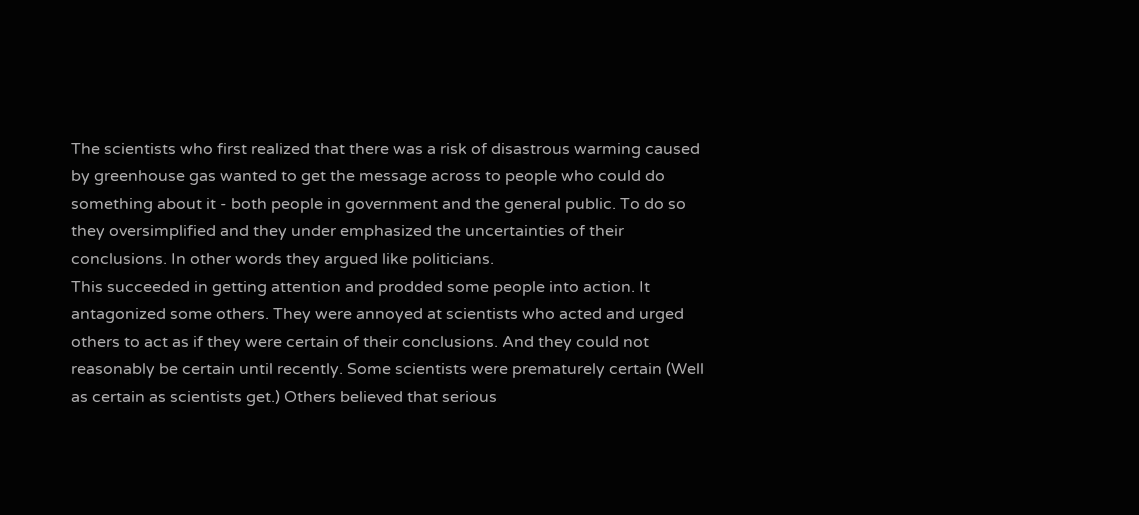The scientists who first realized that there was a risk of disastrous warming caused by greenhouse gas wanted to get the message across to people who could do something about it - both people in government and the general public. To do so they oversimplified and they under emphasized the uncertainties of their conclusions. In other words they argued like politicians.
This succeeded in getting attention and prodded some people into action. It antagonized some others. They were annoyed at scientists who acted and urged others to act as if they were certain of their conclusions. And they could not reasonably be certain until recently. Some scientists were prematurely certain (Well as certain as scientists get.) Others believed that serious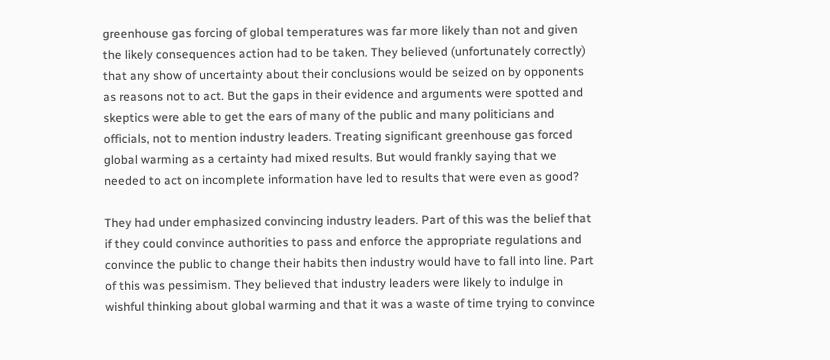greenhouse gas forcing of global temperatures was far more likely than not and given the likely consequences action had to be taken. They believed (unfortunately correctly) that any show of uncertainty about their conclusions would be seized on by opponents as reasons not to act. But the gaps in their evidence and arguments were spotted and skeptics were able to get the ears of many of the public and many politicians and officials, not to mention industry leaders. Treating significant greenhouse gas forced global warming as a certainty had mixed results. But would frankly saying that we needed to act on incomplete information have led to results that were even as good?

They had under emphasized convincing industry leaders. Part of this was the belief that if they could convince authorities to pass and enforce the appropriate regulations and convince the public to change their habits then industry would have to fall into line. Part of this was pessimism. They believed that industry leaders were likely to indulge in wishful thinking about global warming and that it was a waste of time trying to convince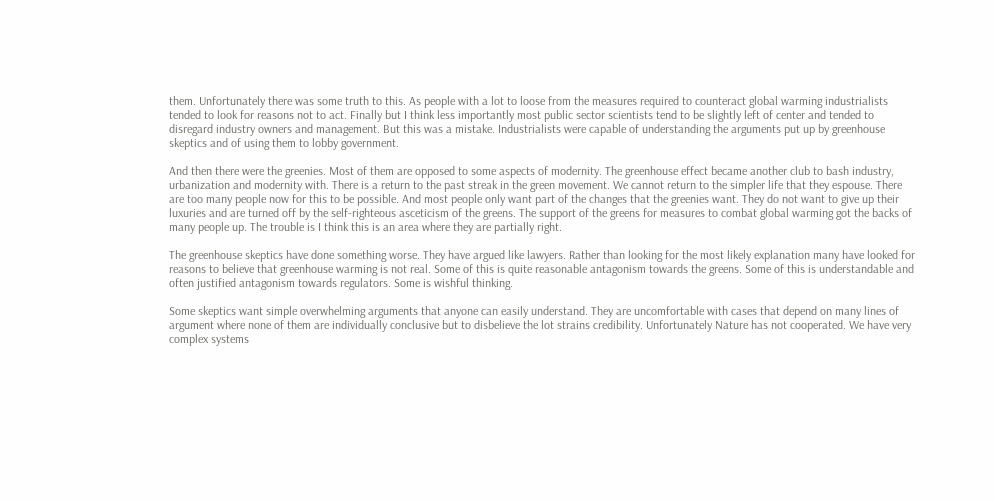them. Unfortunately there was some truth to this. As people with a lot to loose from the measures required to counteract global warming industrialists tended to look for reasons not to act. Finally but I think less importantly most public sector scientists tend to be slightly left of center and tended to disregard industry owners and management. But this was a mistake. Industrialists were capable of understanding the arguments put up by greenhouse skeptics and of using them to lobby government.

And then there were the greenies. Most of them are opposed to some aspects of modernity. The greenhouse effect became another club to bash industry, urbanization and modernity with. There is a return to the past streak in the green movement. We cannot return to the simpler life that they espouse. There are too many people now for this to be possible. And most people only want part of the changes that the greenies want. They do not want to give up their luxuries and are turned off by the self-righteous asceticism of the greens. The support of the greens for measures to combat global warming got the backs of many people up. The trouble is I think this is an area where they are partially right.

The greenhouse skeptics have done something worse. They have argued like lawyers. Rather than looking for the most likely explanation many have looked for reasons to believe that greenhouse warming is not real. Some of this is quite reasonable antagonism towards the greens. Some of this is understandable and often justified antagonism towards regulators. Some is wishful thinking.

Some skeptics want simple overwhelming arguments that anyone can easily understand. They are uncomfortable with cases that depend on many lines of argument where none of them are individually conclusive but to disbelieve the lot strains credibility. Unfortunately Nature has not cooperated. We have very complex systems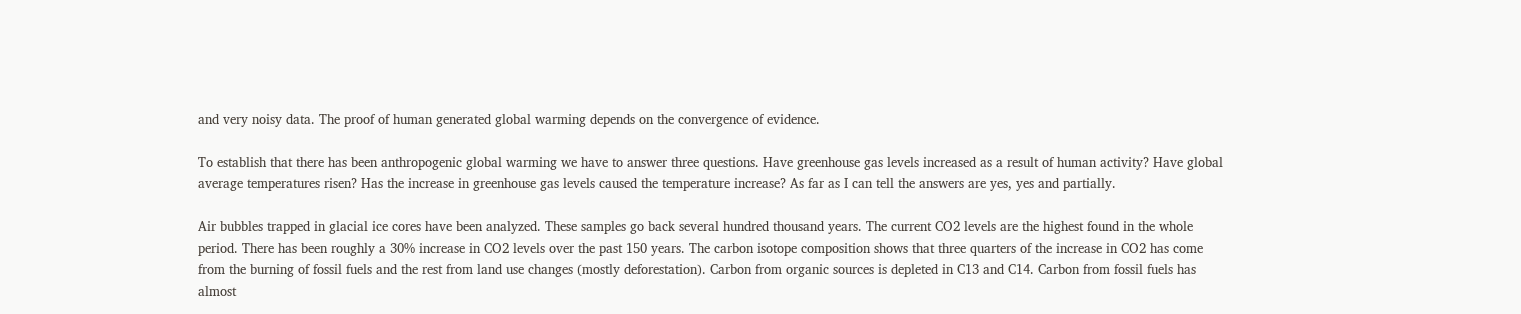and very noisy data. The proof of human generated global warming depends on the convergence of evidence.

To establish that there has been anthropogenic global warming we have to answer three questions. Have greenhouse gas levels increased as a result of human activity? Have global average temperatures risen? Has the increase in greenhouse gas levels caused the temperature increase? As far as I can tell the answers are yes, yes and partially.

Air bubbles trapped in glacial ice cores have been analyzed. These samples go back several hundred thousand years. The current CO2 levels are the highest found in the whole period. There has been roughly a 30% increase in CO2 levels over the past 150 years. The carbon isotope composition shows that three quarters of the increase in CO2 has come from the burning of fossil fuels and the rest from land use changes (mostly deforestation). Carbon from organic sources is depleted in C13 and C14. Carbon from fossil fuels has almost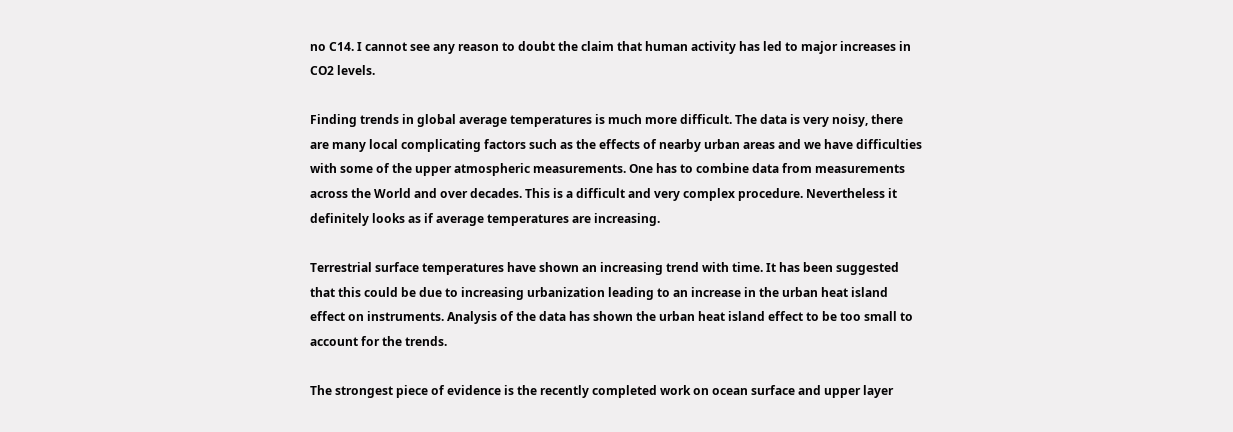no C14. I cannot see any reason to doubt the claim that human activity has led to major increases in CO2 levels.

Finding trends in global average temperatures is much more difficult. The data is very noisy, there are many local complicating factors such as the effects of nearby urban areas and we have difficulties with some of the upper atmospheric measurements. One has to combine data from measurements across the World and over decades. This is a difficult and very complex procedure. Nevertheless it definitely looks as if average temperatures are increasing.

Terrestrial surface temperatures have shown an increasing trend with time. It has been suggested that this could be due to increasing urbanization leading to an increase in the urban heat island effect on instruments. Analysis of the data has shown the urban heat island effect to be too small to account for the trends.

The strongest piece of evidence is the recently completed work on ocean surface and upper layer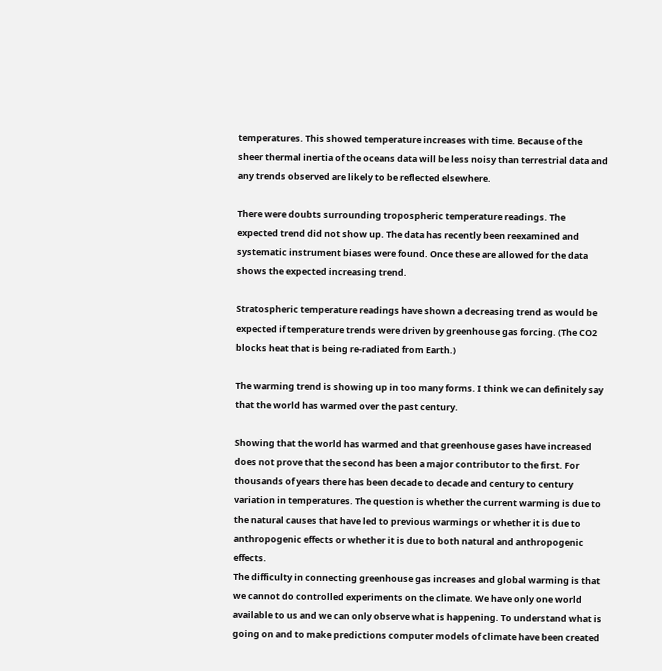temperatures. This showed temperature increases with time. Because of the sheer thermal inertia of the oceans data will be less noisy than terrestrial data and any trends observed are likely to be reflected elsewhere.

There were doubts surrounding tropospheric temperature readings. The expected trend did not show up. The data has recently been reexamined and systematic instrument biases were found. Once these are allowed for the data shows the expected increasing trend.

Stratospheric temperature readings have shown a decreasing trend as would be expected if temperature trends were driven by greenhouse gas forcing. (The CO2 blocks heat that is being re-radiated from Earth.)

The warming trend is showing up in too many forms. I think we can definitely say that the world has warmed over the past century.

Showing that the world has warmed and that greenhouse gases have increased does not prove that the second has been a major contributor to the first. For thousands of years there has been decade to decade and century to century variation in temperatures. The question is whether the current warming is due to the natural causes that have led to previous warmings or whether it is due to anthropogenic effects or whether it is due to both natural and anthropogenic effects.
The difficulty in connecting greenhouse gas increases and global warming is that we cannot do controlled experiments on the climate. We have only one world available to us and we can only observe what is happening. To understand what is going on and to make predictions computer models of climate have been created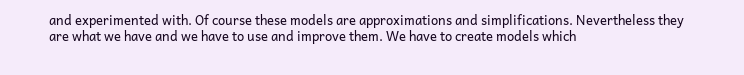and experimented with. Of course these models are approximations and simplifications. Nevertheless they are what we have and we have to use and improve them. We have to create models which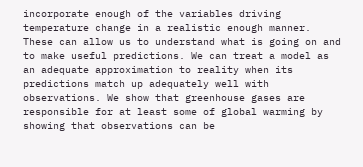incorporate enough of the variables driving temperature change in a realistic enough manner. These can allow us to understand what is going on and to make useful predictions. We can treat a model as an adequate approximation to reality when its predictions match up adequately well with observations. We show that greenhouse gases are responsible for at least some of global warming by showing that observations can be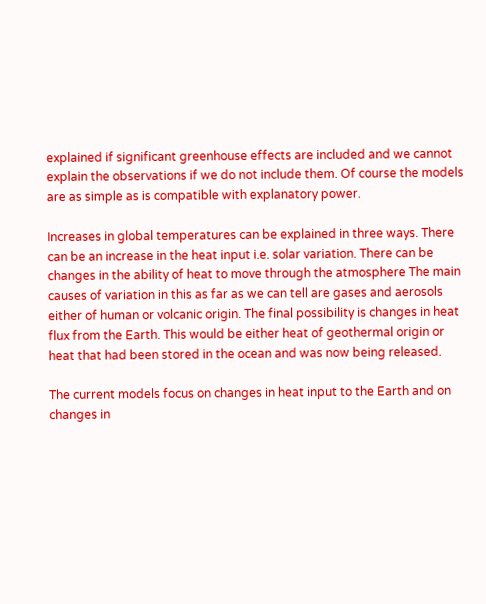explained if significant greenhouse effects are included and we cannot explain the observations if we do not include them. Of course the models are as simple as is compatible with explanatory power.

Increases in global temperatures can be explained in three ways. There can be an increase in the heat input i.e. solar variation. There can be changes in the ability of heat to move through the atmosphere The main causes of variation in this as far as we can tell are gases and aerosols either of human or volcanic origin. The final possibility is changes in heat flux from the Earth. This would be either heat of geothermal origin or heat that had been stored in the ocean and was now being released.

The current models focus on changes in heat input to the Earth and on changes in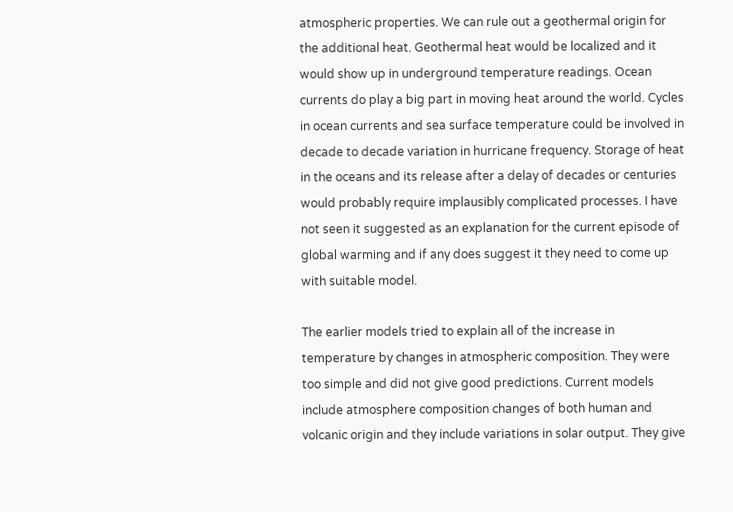atmospheric properties. We can rule out a geothermal origin for the additional heat. Geothermal heat would be localized and it would show up in underground temperature readings. Ocean currents do play a big part in moving heat around the world. Cycles in ocean currents and sea surface temperature could be involved in decade to decade variation in hurricane frequency. Storage of heat in the oceans and its release after a delay of decades or centuries would probably require implausibly complicated processes. I have not seen it suggested as an explanation for the current episode of global warming and if any does suggest it they need to come up with suitable model.

The earlier models tried to explain all of the increase in temperature by changes in atmospheric composition. They were too simple and did not give good predictions. Current models include atmosphere composition changes of both human and volcanic origin and they include variations in solar output. They give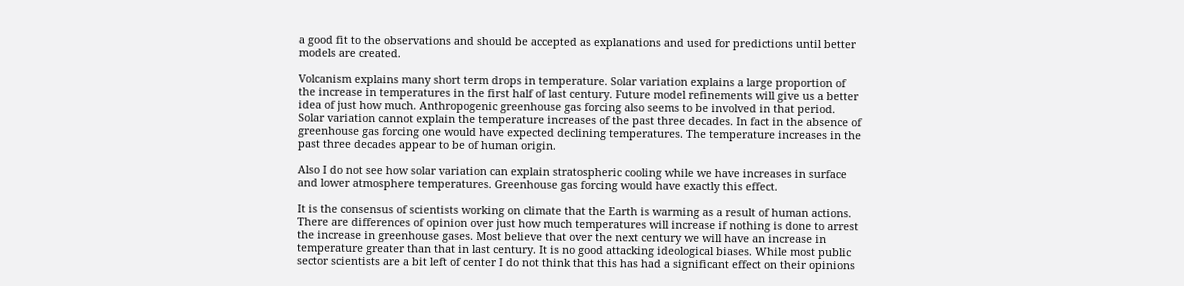a good fit to the observations and should be accepted as explanations and used for predictions until better models are created.

Volcanism explains many short term drops in temperature. Solar variation explains a large proportion of the increase in temperatures in the first half of last century. Future model refinements will give us a better idea of just how much. Anthropogenic greenhouse gas forcing also seems to be involved in that period. Solar variation cannot explain the temperature increases of the past three decades. In fact in the absence of greenhouse gas forcing one would have expected declining temperatures. The temperature increases in the past three decades appear to be of human origin.

Also I do not see how solar variation can explain stratospheric cooling while we have increases in surface and lower atmosphere temperatures. Greenhouse gas forcing would have exactly this effect.

It is the consensus of scientists working on climate that the Earth is warming as a result of human actions. There are differences of opinion over just how much temperatures will increase if nothing is done to arrest the increase in greenhouse gases. Most believe that over the next century we will have an increase in temperature greater than that in last century. It is no good attacking ideological biases. While most public sector scientists are a bit left of center I do not think that this has had a significant effect on their opinions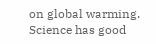on global warming. Science has good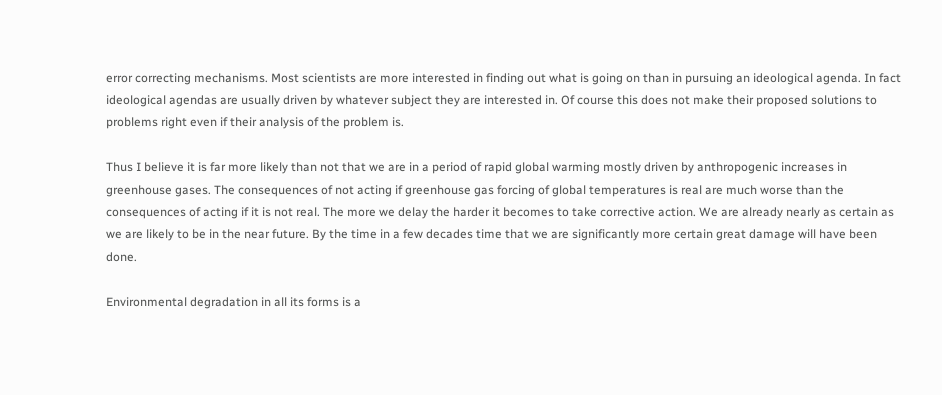error correcting mechanisms. Most scientists are more interested in finding out what is going on than in pursuing an ideological agenda. In fact ideological agendas are usually driven by whatever subject they are interested in. Of course this does not make their proposed solutions to problems right even if their analysis of the problem is.

Thus I believe it is far more likely than not that we are in a period of rapid global warming mostly driven by anthropogenic increases in greenhouse gases. The consequences of not acting if greenhouse gas forcing of global temperatures is real are much worse than the consequences of acting if it is not real. The more we delay the harder it becomes to take corrective action. We are already nearly as certain as we are likely to be in the near future. By the time in a few decades time that we are significantly more certain great damage will have been done.

Environmental degradation in all its forms is a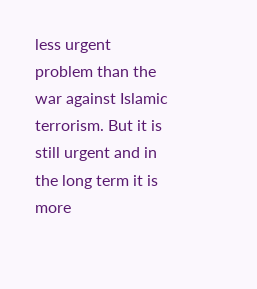less urgent problem than the war against Islamic terrorism. But it is still urgent and in the long term it is more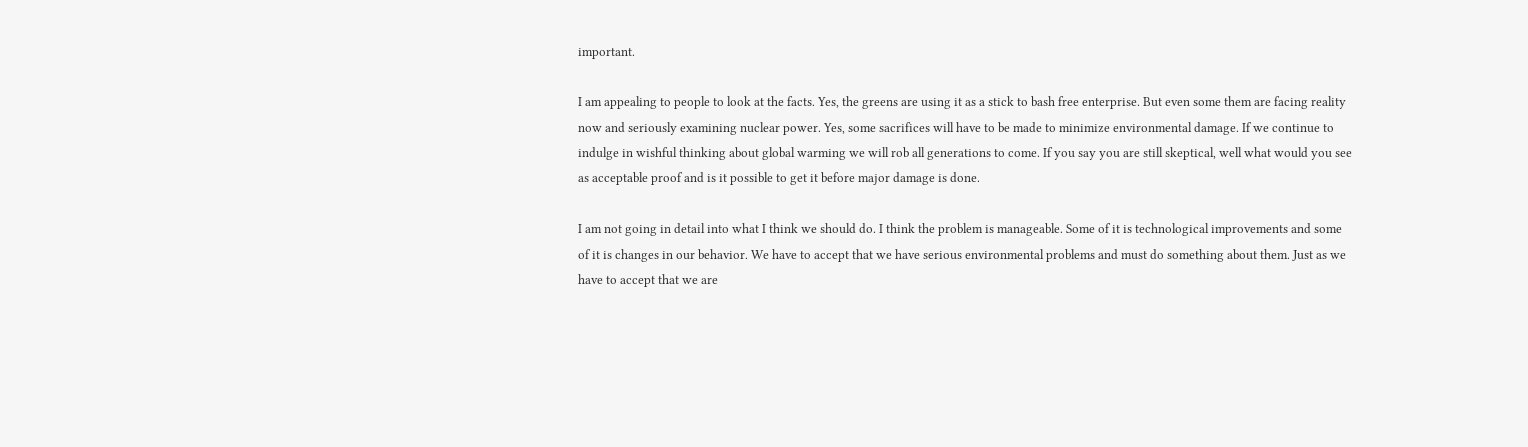important.

I am appealing to people to look at the facts. Yes, the greens are using it as a stick to bash free enterprise. But even some them are facing reality now and seriously examining nuclear power. Yes, some sacrifices will have to be made to minimize environmental damage. If we continue to indulge in wishful thinking about global warming we will rob all generations to come. If you say you are still skeptical, well what would you see as acceptable proof and is it possible to get it before major damage is done.

I am not going in detail into what I think we should do. I think the problem is manageable. Some of it is technological improvements and some of it is changes in our behavior. We have to accept that we have serious environmental problems and must do something about them. Just as we have to accept that we are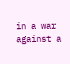in a war against a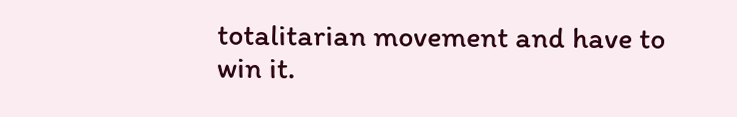totalitarian movement and have to win it.